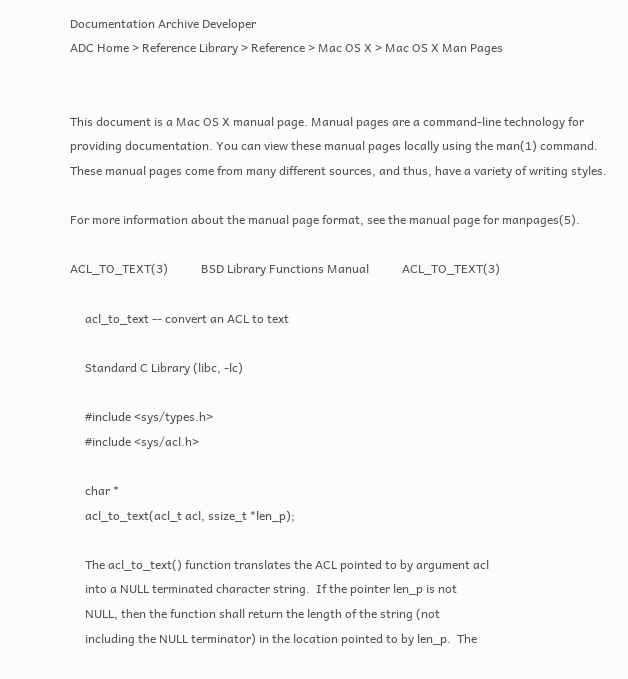Documentation Archive Developer
ADC Home > Reference Library > Reference > Mac OS X > Mac OS X Man Pages


This document is a Mac OS X manual page. Manual pages are a command-line technology for providing documentation. You can view these manual pages locally using the man(1) command. These manual pages come from many different sources, and thus, have a variety of writing styles.

For more information about the manual page format, see the manual page for manpages(5).

ACL_TO_TEXT(3)           BSD Library Functions Manual           ACL_TO_TEXT(3)

     acl_to_text -- convert an ACL to text

     Standard C Library (libc, -lc)

     #include <sys/types.h>
     #include <sys/acl.h>

     char *
     acl_to_text(acl_t acl, ssize_t *len_p);

     The acl_to_text() function translates the ACL pointed to by argument acl
     into a NULL terminated character string.  If the pointer len_p is not
     NULL, then the function shall return the length of the string (not
     including the NULL terminator) in the location pointed to by len_p.  The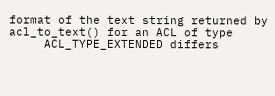format of the text string returned by acl_to_text() for an ACL of type
     ACL_TYPE_EXTENDED differs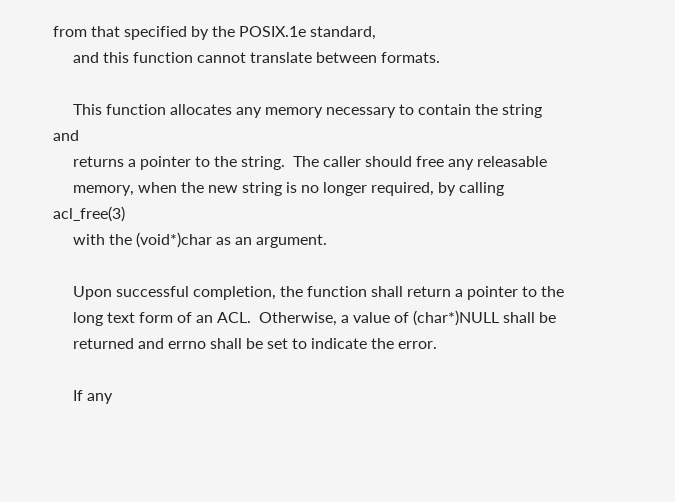from that specified by the POSIX.1e standard,
     and this function cannot translate between formats.

     This function allocates any memory necessary to contain the string and
     returns a pointer to the string.  The caller should free any releasable
     memory, when the new string is no longer required, by calling acl_free(3)
     with the (void*)char as an argument.

     Upon successful completion, the function shall return a pointer to the
     long text form of an ACL.  Otherwise, a value of (char*)NULL shall be
     returned and errno shall be set to indicate the error.

     If any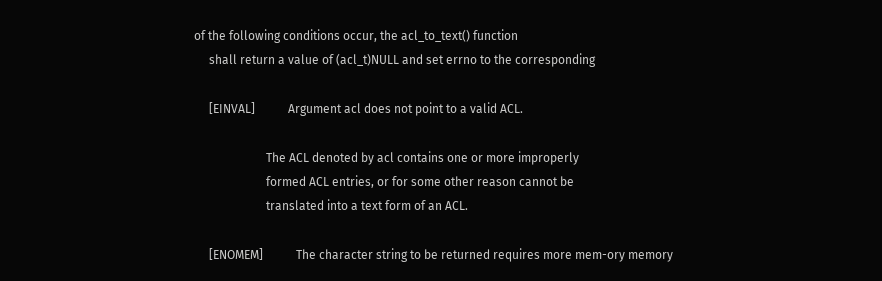of the following conditions occur, the acl_to_text() function
     shall return a value of (acl_t)NULL and set errno to the corresponding

     [EINVAL]           Argument acl does not point to a valid ACL.

                        The ACL denoted by acl contains one or more improperly
                        formed ACL entries, or for some other reason cannot be
                        translated into a text form of an ACL.

     [ENOMEM]           The character string to be returned requires more mem-ory memory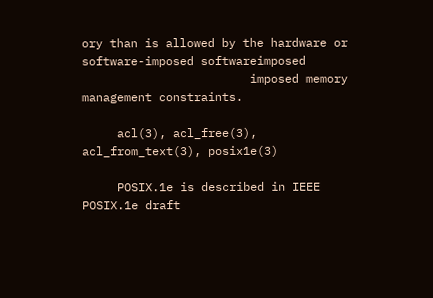ory than is allowed by the hardware or software-imposed softwareimposed
                        imposed memory management constraints.

     acl(3), acl_free(3), acl_from_text(3), posix1e(3)

     POSIX.1e is described in IEEE POSIX.1e draft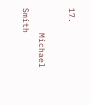17.

     Michael Smith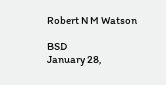Robert N M Watson

BSD                            January 28,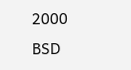2000                            BSD